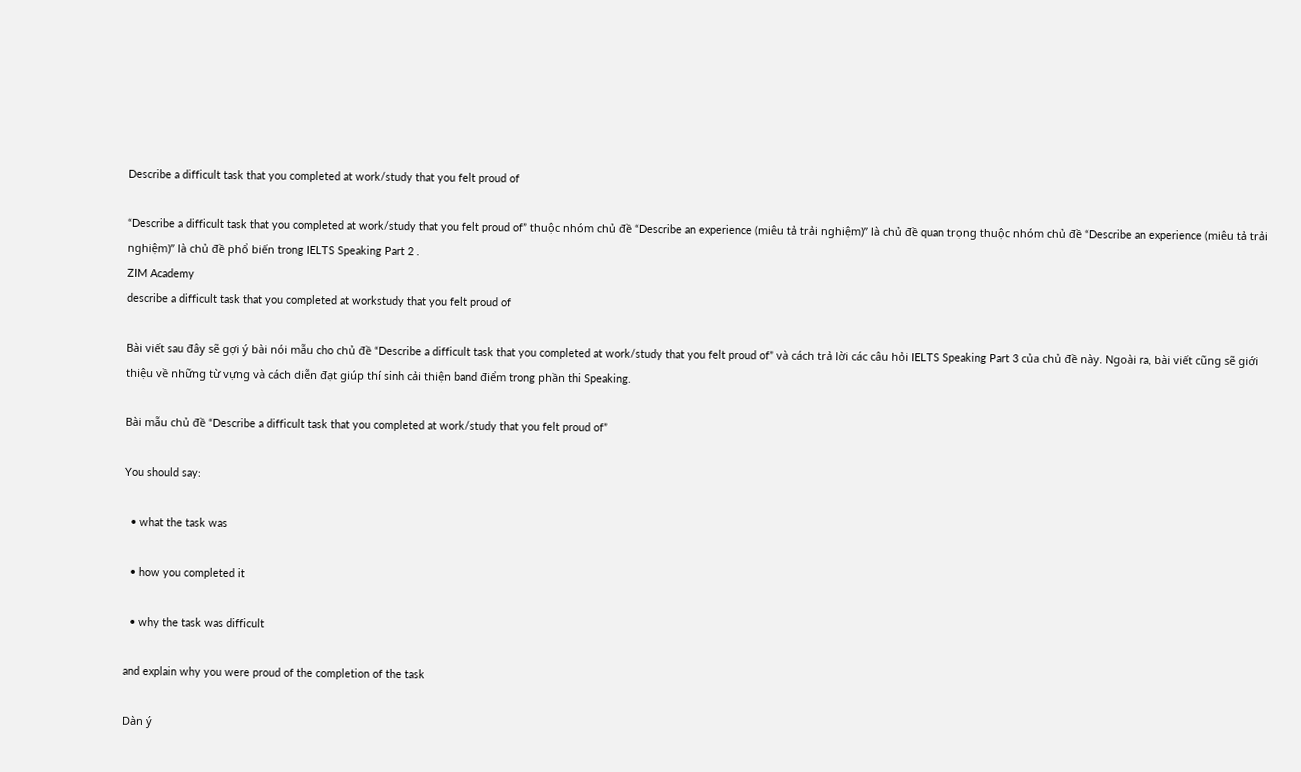Describe a difficult task that you completed at work/study that you felt proud of

“Describe a difficult task that you completed at work/study that you felt proud of” thuộc nhóm chủ đề “Describe an experience (miêu tả trải nghiệm)” là chủ đề quan trọng thuộc nhóm chủ đề “Describe an experience (miêu tả trải nghiệm)” là chủ đề phổ biến trong IELTS Speaking Part 2 .
ZIM Academy
describe a difficult task that you completed at workstudy that you felt proud of

Bài viết sau đây sẽ gợi ý bài nói mẫu cho chủ đề “Describe a difficult task that you completed at work/study that you felt proud of” và cách trả lời các câu hỏi IELTS Speaking Part 3 của chủ đề này. Ngoài ra, bài viết cũng sẽ giới thiệu về những từ vựng và cách diễn đạt giúp thí sinh cải thiện band điểm trong phần thi Speaking.

Bài mẫu chủ đề “Describe a difficult task that you completed at work/study that you felt proud of”

You should say:

  • what the task was

  • how you completed it

  • why the task was difficult

and explain why you were proud of the completion of the task

Dàn ý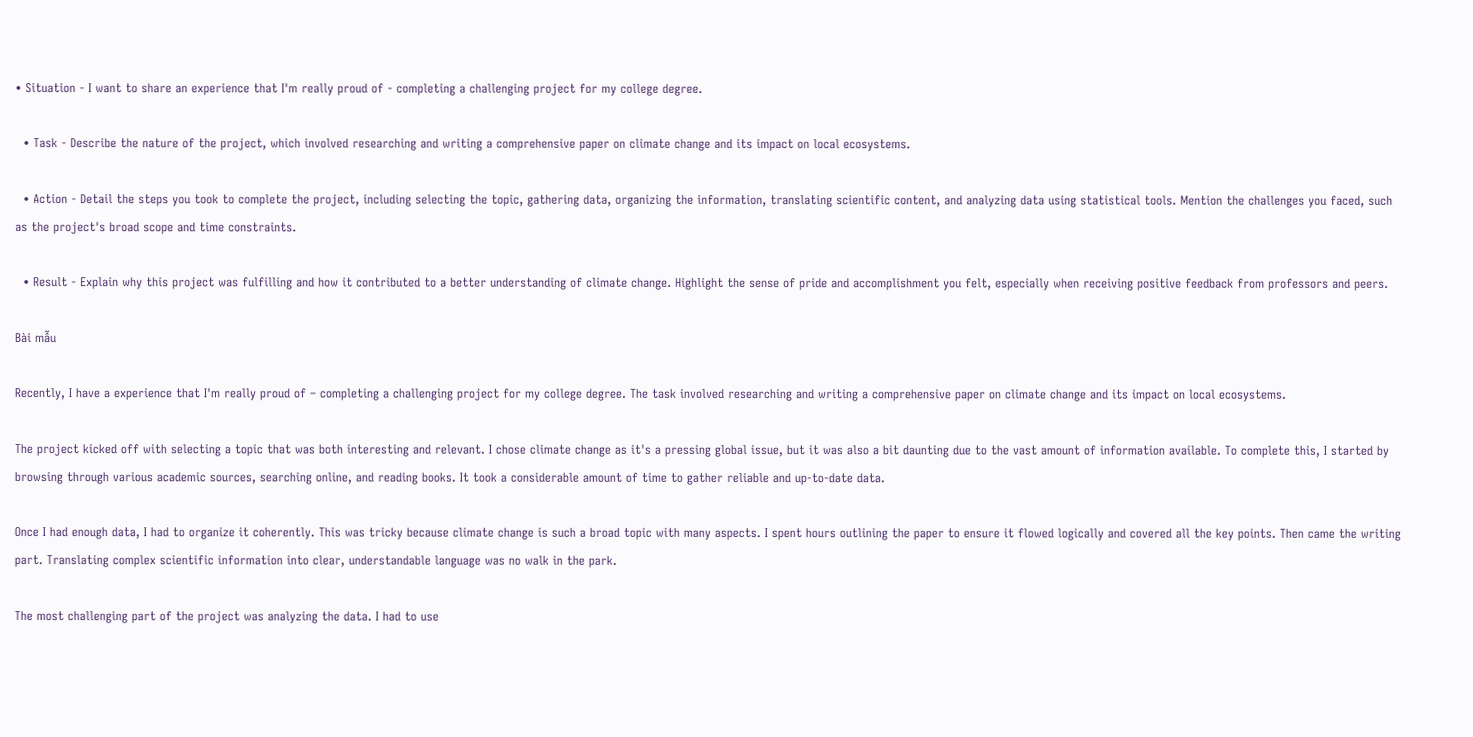• Situation - I want to share an experience that I'm really proud of - completing a challenging project for my college degree.

  • Task - Describe the nature of the project, which involved researching and writing a comprehensive paper on climate change and its impact on local ecosystems.

  • Action - Detail the steps you took to complete the project, including selecting the topic, gathering data, organizing the information, translating scientific content, and analyzing data using statistical tools. Mention the challenges you faced, such as the project's broad scope and time constraints.

  • Result - Explain why this project was fulfilling and how it contributed to a better understanding of climate change. Highlight the sense of pride and accomplishment you felt, especially when receiving positive feedback from professors and peers.

Bài mẫu

Recently, I have a experience that I'm really proud of – completing a challenging project for my college degree. The task involved researching and writing a comprehensive paper on climate change and its impact on local ecosystems.

The project kicked off with selecting a topic that was both interesting and relevant. I chose climate change as it's a pressing global issue, but it was also a bit daunting due to the vast amount of information available. To complete this, I started by browsing through various academic sources, searching online, and reading books. It took a considerable amount of time to gather reliable and up-to-date data.

Once I had enough data, I had to organize it coherently. This was tricky because climate change is such a broad topic with many aspects. I spent hours outlining the paper to ensure it flowed logically and covered all the key points. Then came the writing part. Translating complex scientific information into clear, understandable language was no walk in the park.

The most challenging part of the project was analyzing the data. I had to use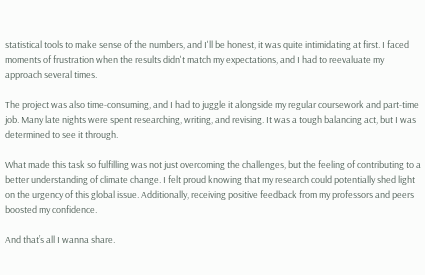statistical tools to make sense of the numbers, and I'll be honest, it was quite intimidating at first. I faced moments of frustration when the results didn't match my expectations, and I had to reevaluate my approach several times.

The project was also time-consuming, and I had to juggle it alongside my regular coursework and part-time job. Many late nights were spent researching, writing, and revising. It was a tough balancing act, but I was determined to see it through.

What made this task so fulfilling was not just overcoming the challenges, but the feeling of contributing to a better understanding of climate change. I felt proud knowing that my research could potentially shed light on the urgency of this global issue. Additionally, receiving positive feedback from my professors and peers boosted my confidence.

And that’s all I wanna share.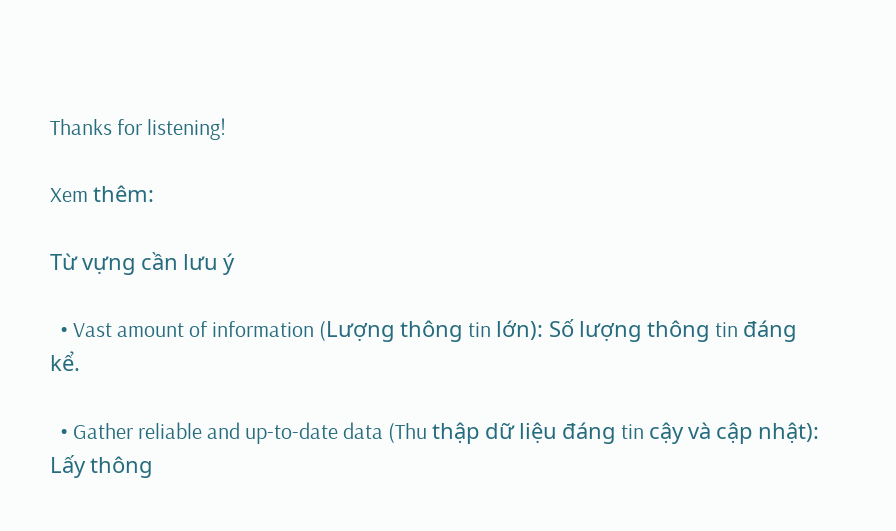Thanks for listening!

Xem thêm:

Từ vựng cần lưu ý

  • Vast amount of information (Lượng thông tin lớn): Số lượng thông tin đáng kể.

  • Gather reliable and up-to-date data (Thu thập dữ liệu đáng tin cậy và cập nhật): Lấy thông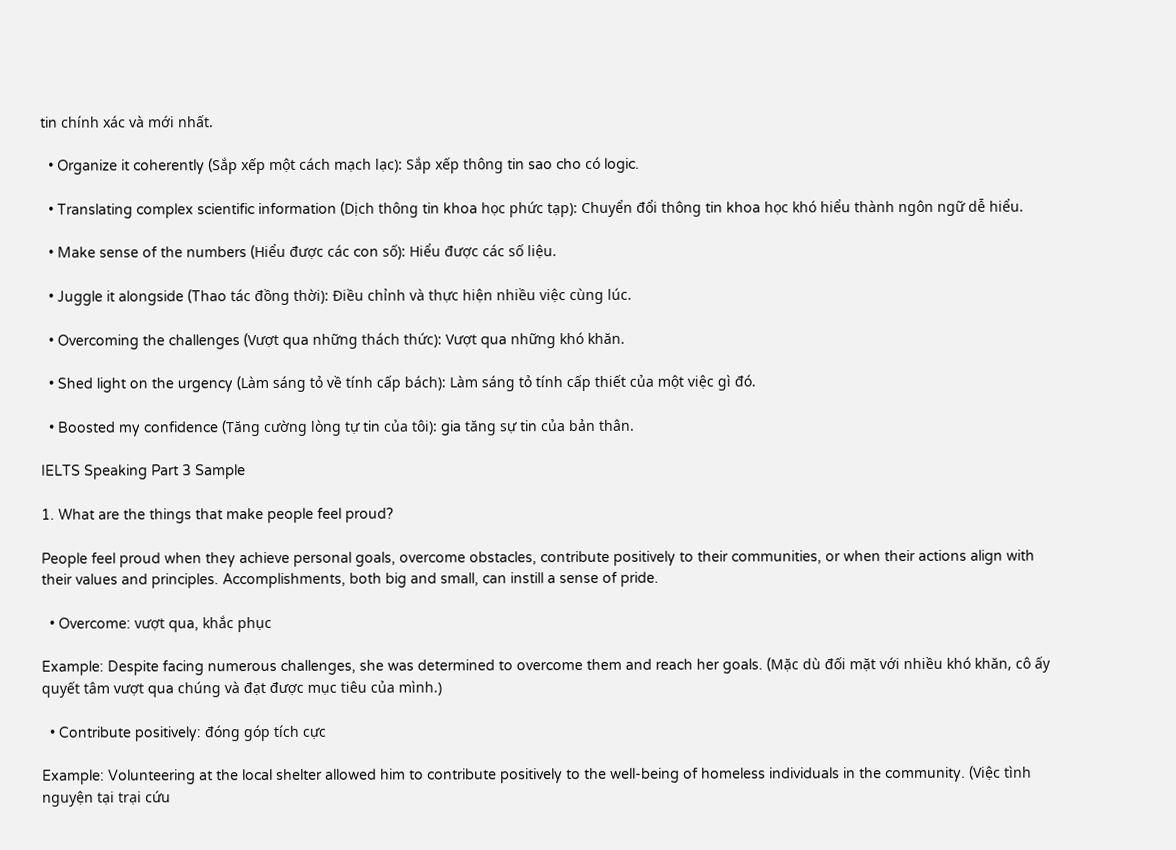tin chính xác và mới nhất.

  • Organize it coherently (Sắp xếp một cách mạch lạc): Sắp xếp thông tin sao cho có logic.

  • Translating complex scientific information (Dịch thông tin khoa học phức tạp): Chuyển đổi thông tin khoa học khó hiểu thành ngôn ngữ dễ hiểu.

  • Make sense of the numbers (Hiểu được các con số): Hiểu được các số liệu.

  • Juggle it alongside (Thao tác đồng thời): Điều chỉnh và thực hiện nhiều việc cùng lúc.

  • Overcoming the challenges (Vượt qua những thách thức): Vượt qua những khó khăn.

  • Shed light on the urgency (Làm sáng tỏ về tính cấp bách): Làm sáng tỏ tính cấp thiết của một việc gì đó.

  • Boosted my confidence (Tăng cường lòng tự tin của tôi): gia tăng sự tin của bản thân.

IELTS Speaking Part 3 Sample

1. What are the things that make people feel proud?

People feel proud when they achieve personal goals, overcome obstacles, contribute positively to their communities, or when their actions align with their values and principles. Accomplishments, both big and small, can instill a sense of pride.

  • Overcome: vượt qua, khắc phục

Example: Despite facing numerous challenges, she was determined to overcome them and reach her goals. (Mặc dù đối mặt với nhiều khó khăn, cô ấy quyết tâm vượt qua chúng và đạt được mục tiêu của mình.)

  • Contribute positively: đóng góp tích cực

Example: Volunteering at the local shelter allowed him to contribute positively to the well-being of homeless individuals in the community. (Việc tình nguyện tại trại cứu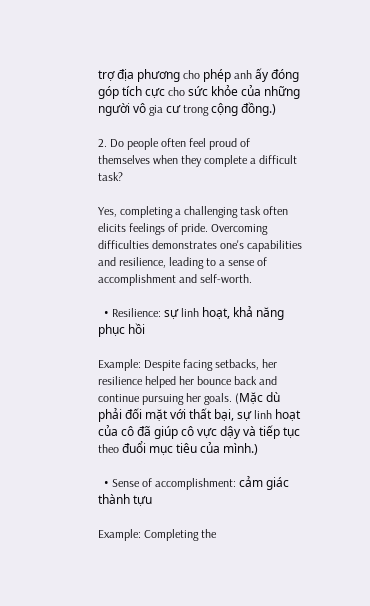trợ địa phương cho phép anh ấy đóng góp tích cực cho sức khỏe của những người vô gia cư trong cộng đồng.)

2. Do people often feel proud of themselves when they complete a difficult task?

Yes, completing a challenging task often elicits feelings of pride. Overcoming difficulties demonstrates one's capabilities and resilience, leading to a sense of accomplishment and self-worth.

  • Resilience: sự linh hoạt, khả năng phục hồi

Example: Despite facing setbacks, her resilience helped her bounce back and continue pursuing her goals. (Mặc dù phải đối mặt với thất bại, sự linh hoạt của cô đã giúp cô vực dậy và tiếp tục theo đuổi mục tiêu của mình.)

  • Sense of accomplishment: cảm giác thành tựu

Example: Completing the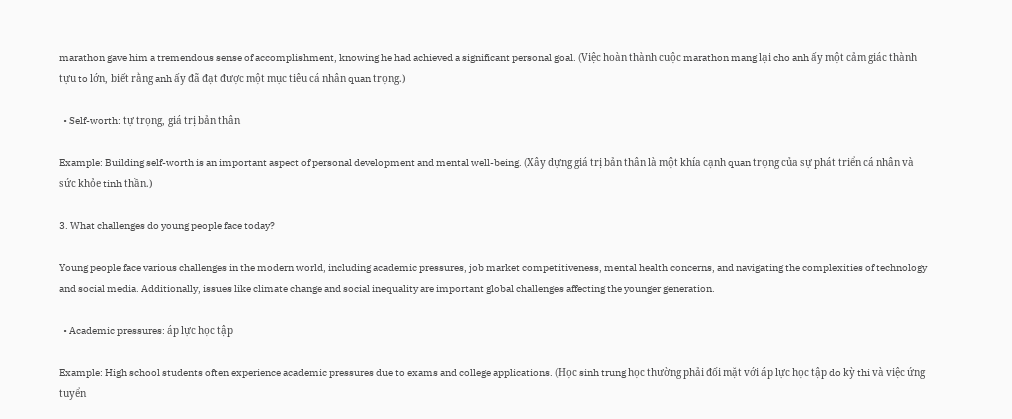marathon gave him a tremendous sense of accomplishment, knowing he had achieved a significant personal goal. (Việc hoàn thành cuộc marathon mang lại cho anh ấy một cảm giác thành tựu to lớn, biết rằng anh ấy đã đạt được một mục tiêu cá nhân quan trọng.)

  • Self-worth: tự trọng, giá trị bản thân

Example: Building self-worth is an important aspect of personal development and mental well-being. (Xây dựng giá trị bản thân là một khía cạnh quan trọng của sự phát triển cá nhân và sức khỏe tinh thần.)

3. What challenges do young people face today?

Young people face various challenges in the modern world, including academic pressures, job market competitiveness, mental health concerns, and navigating the complexities of technology and social media. Additionally, issues like climate change and social inequality are important global challenges affecting the younger generation.

  • Academic pressures: áp lực học tập

Example: High school students often experience academic pressures due to exams and college applications. (Học sinh trung học thường phải đối mặt với áp lực học tập do kỳ thi và việc ứng tuyển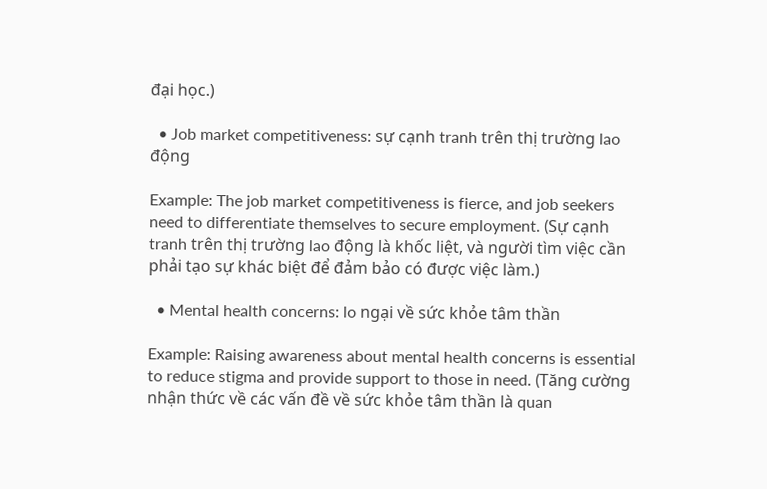đại học.)

  • Job market competitiveness: sự cạnh tranh trên thị trường lao động

Example: The job market competitiveness is fierce, and job seekers need to differentiate themselves to secure employment. (Sự cạnh tranh trên thị trường lao động là khốc liệt, và người tìm việc cần phải tạo sự khác biệt để đảm bảo có được việc làm.)

  • Mental health concerns: lo ngại về sức khỏe tâm thần

Example: Raising awareness about mental health concerns is essential to reduce stigma and provide support to those in need. (Tăng cường nhận thức về các vấn đề về sức khỏe tâm thần là quan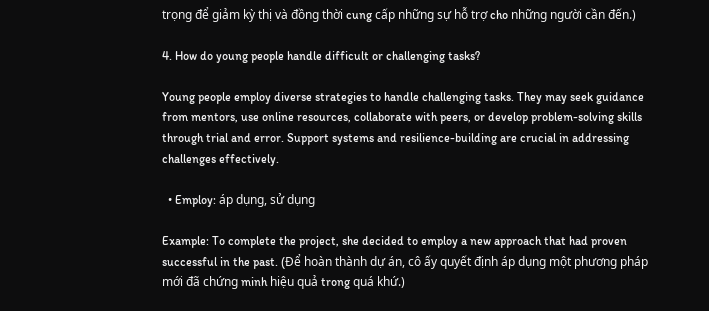trọng để giảm kỳ thị và đồng thời cung cấp những sự hỗ trợ cho những người cần đến.)

4. How do young people handle difficult or challenging tasks?

Young people employ diverse strategies to handle challenging tasks. They may seek guidance from mentors, use online resources, collaborate with peers, or develop problem-solving skills through trial and error. Support systems and resilience-building are crucial in addressing challenges effectively.

  • Employ: áp dụng, sử dụng

Example: To complete the project, she decided to employ a new approach that had proven successful in the past. (Để hoàn thành dự án, cô ấy quyết định áp dụng một phương pháp mới đã chứng minh hiệu quả trong quá khứ.)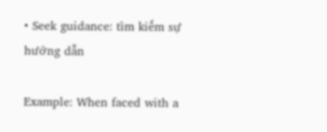• Seek guidance: tìm kiếm sự hướng dẫn

Example: When faced with a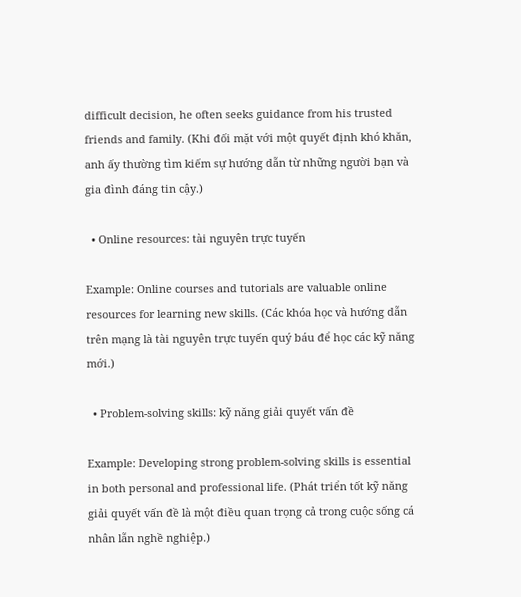difficult decision, he often seeks guidance from his trusted friends and family. (Khi đối mặt với một quyết định khó khăn, anh ấy thường tìm kiếm sự hướng dẫn từ những người bạn và gia đình đáng tin cậy.)

  • Online resources: tài nguyên trực tuyến

Example: Online courses and tutorials are valuable online resources for learning new skills. (Các khóa học và hướng dẫn trên mạng là tài nguyên trực tuyến quý báu để học các kỹ năng mới.)

  • Problem-solving skills: kỹ năng giải quyết vấn đề

Example: Developing strong problem-solving skills is essential in both personal and professional life. (Phát triển tốt kỹ năng giải quyết vấn đề là một điều quan trọng cả trong cuộc sống cá nhân lẫn nghề nghiệp.)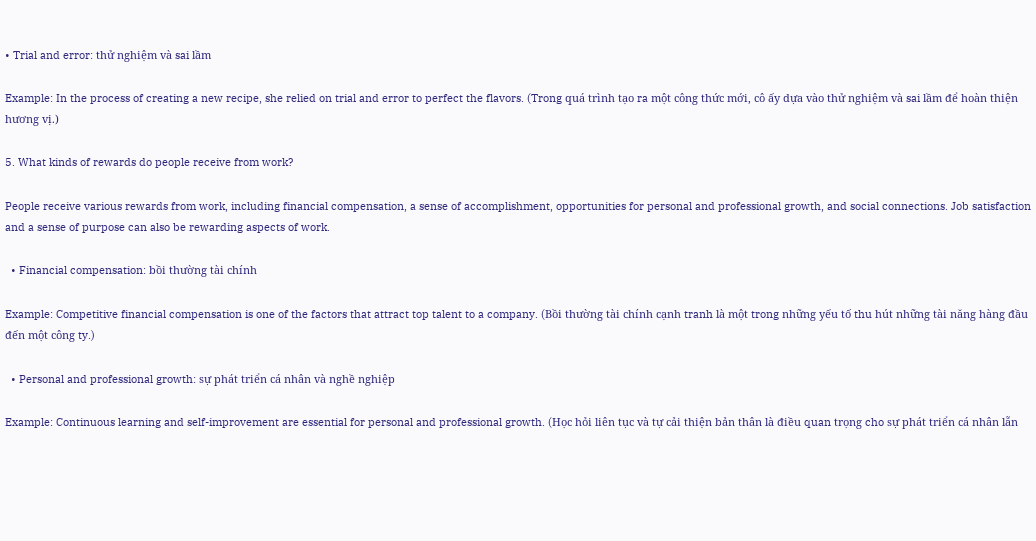• Trial and error: thử nghiệm và sai lầm

Example: In the process of creating a new recipe, she relied on trial and error to perfect the flavors. (Trong quá trình tạo ra một công thức mới, cô ấy dựa vào thử nghiệm và sai lầm để hoàn thiện hương vị.)

5. What kinds of rewards do people receive from work?

People receive various rewards from work, including financial compensation, a sense of accomplishment, opportunities for personal and professional growth, and social connections. Job satisfaction and a sense of purpose can also be rewarding aspects of work.

  • Financial compensation: bồi thường tài chính

Example: Competitive financial compensation is one of the factors that attract top talent to a company. (Bồi thường tài chính cạnh tranh là một trong những yếu tố thu hút những tài năng hàng đầu đến một công ty.)

  • Personal and professional growth: sự phát triển cá nhân và nghề nghiệp

Example: Continuous learning and self-improvement are essential for personal and professional growth. (Học hỏi liên tục và tự cải thiện bản thân là điều quan trọng cho sự phát triển cá nhân lẫn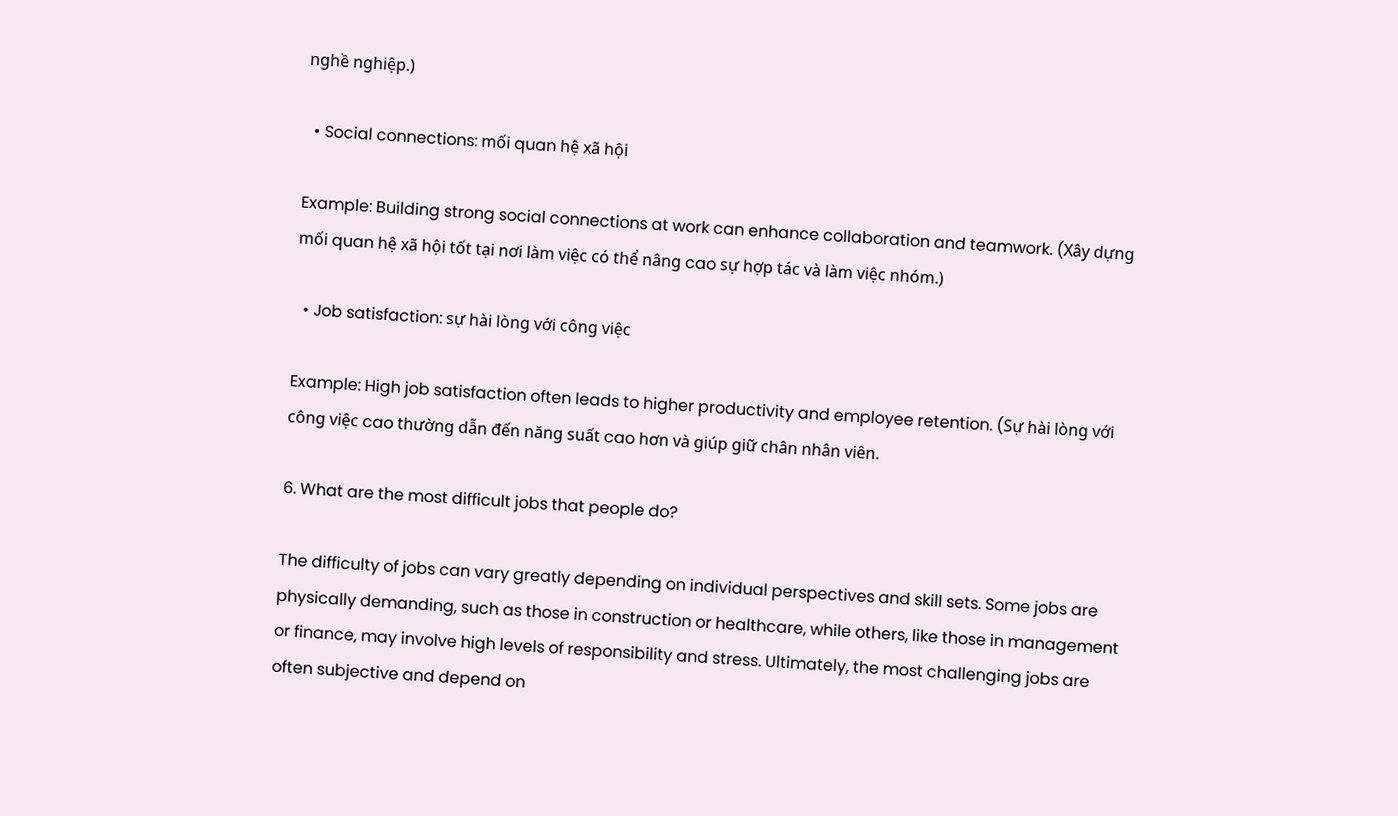nghề nghiệp.)

  • Social connections: mối quan hệ xã hội

Example: Building strong social connections at work can enhance collaboration and teamwork. (Xây dựng mối quan hệ xã hội tốt tại nơi làm việc có thể nâng cao sự hợp tác và làm việc nhóm.)

  • Job satisfaction: sự hài lòng với công việc

Example: High job satisfaction often leads to higher productivity and employee retention. (Sự hài lòng với công việc cao thường dẫn đến năng suất cao hơn và giúp giữ chân nhân viên.

6. What are the most difficult jobs that people do?

The difficulty of jobs can vary greatly depending on individual perspectives and skill sets. Some jobs are physically demanding, such as those in construction or healthcare, while others, like those in management or finance, may involve high levels of responsibility and stress. Ultimately, the most challenging jobs are often subjective and depend on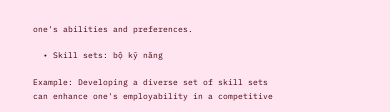one's abilities and preferences.

  • Skill sets: bộ kỹ năng

Example: Developing a diverse set of skill sets can enhance one's employability in a competitive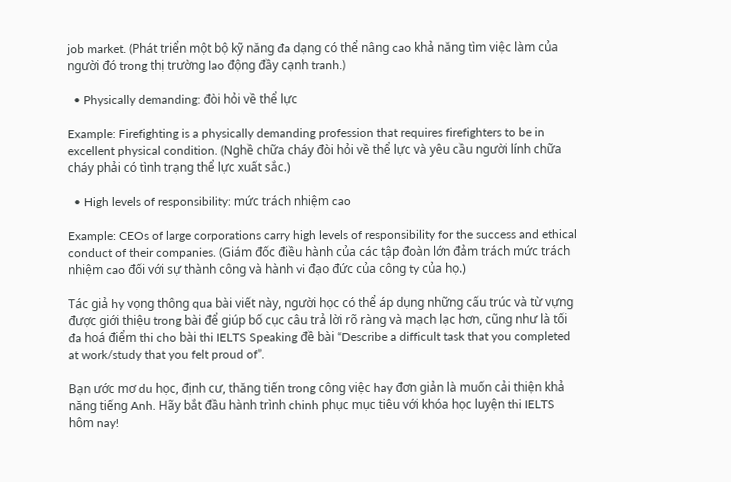job market. (Phát triển một bộ kỹ năng đa dạng có thể nâng cao khả năng tìm việc làm của người đó trong thị trường lao động đầy cạnh tranh.)

  • Physically demanding: đòi hỏi về thể lực

Example: Firefighting is a physically demanding profession that requires firefighters to be in excellent physical condition. (Nghề chữa cháy đòi hỏi về thể lực và yêu cầu người lính chữa cháy phải có tình trạng thể lực xuất sắc.)

  • High levels of responsibility: mức trách nhiệm cao

Example: CEOs of large corporations carry high levels of responsibility for the success and ethical conduct of their companies. (Giám đốc điều hành của các tập đoàn lớn đảm trách mức trách nhiệm cao đối với sự thành công và hành vi đạo đức của công ty của họ.)

Tác giả hy vọng thông qua bài viết này, người học có thể áp dụng những cấu trúc và từ vựng được giới thiệu trong bài để giúp bố cục câu trả lời rõ ràng và mạch lạc hơn, cũng như là tối đa hoá điểm thi cho bài thi IELTS Speaking đề bài “Describe a difficult task that you completed at work/study that you felt proud of”.

Bạn ước mơ du học, định cư, thăng tiến trong công việc hay đơn giản là muốn cải thiện khả năng tiếng Anh. Hãy bắt đầu hành trình chinh phục mục tiêu với khóa học luyện thi IELTS hôm nay!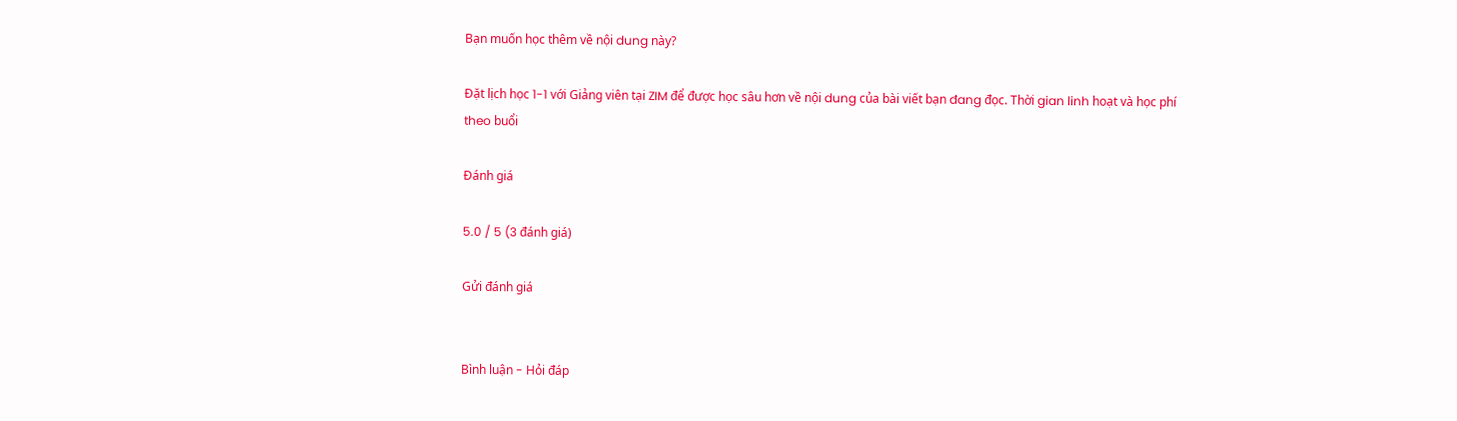Bạn muốn học thêm về nội dung này?

Đặt lịch học 1-1 với Giảng viên tại ZIM để được học sâu hơn về nội dung của bài viết bạn đang đọc. Thời gian linh hoạt và học phí theo buổi

Đánh giá

5.0 / 5 (3 đánh giá)

Gửi đánh giá


Bình luận - Hỏi đáp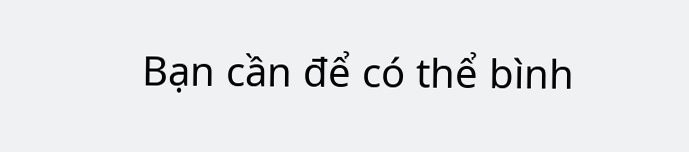Bạn cần để có thể bình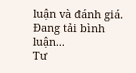luận và đánh giá.
Đang tải bình luận...
Tư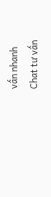vấn nhanh
Chat tư vấn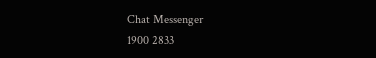Chat Messenger
1900 2833